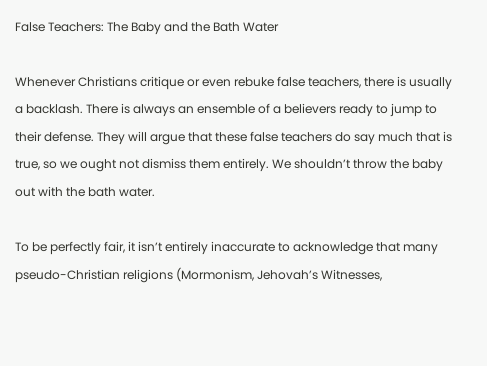False Teachers: The Baby and the Bath Water

Whenever Christians critique or even rebuke false teachers, there is usually a backlash. There is always an ensemble of a believers ready to jump to their defense. They will argue that these false teachers do say much that is true, so we ought not dismiss them entirely. We shouldn’t throw the baby out with the bath water.

To be perfectly fair, it isn’t entirely inaccurate to acknowledge that many pseudo-Christian religions (Mormonism, Jehovah’s Witnesses,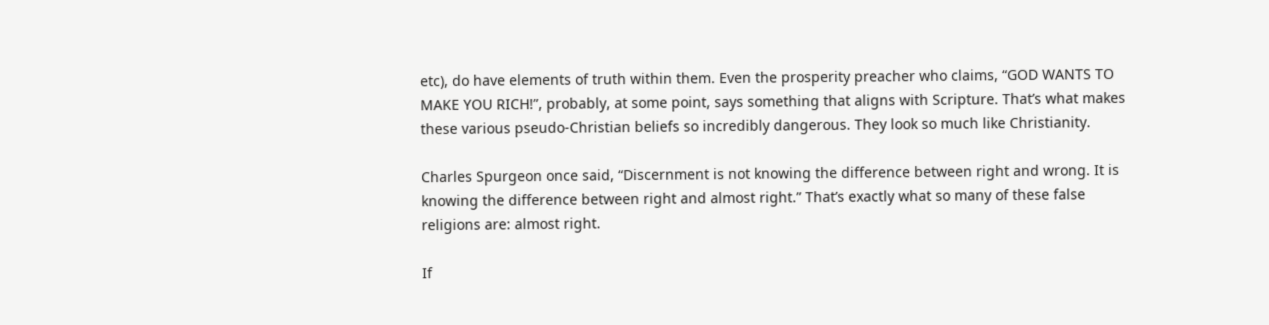etc), do have elements of truth within them. Even the prosperity preacher who claims, “GOD WANTS TO MAKE YOU RICH!”, probably, at some point, says something that aligns with Scripture. That’s what makes these various pseudo-Christian beliefs so incredibly dangerous. They look so much like Christianity.

Charles Spurgeon once said, “Discernment is not knowing the difference between right and wrong. It is knowing the difference between right and almost right.” That’s exactly what so many of these false religions are: almost right.

If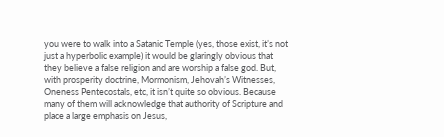you were to walk into a Satanic Temple (yes, those exist, it’s not just a hyperbolic example) it would be glaringly obvious that they believe a false religion and are worship a false god. But, with prosperity doctrine, Mormonism, Jehovah’s Witnesses, Oneness Pentecostals, etc, it isn’t quite so obvious. Because many of them will acknowledge that authority of Scripture and place a large emphasis on Jesus,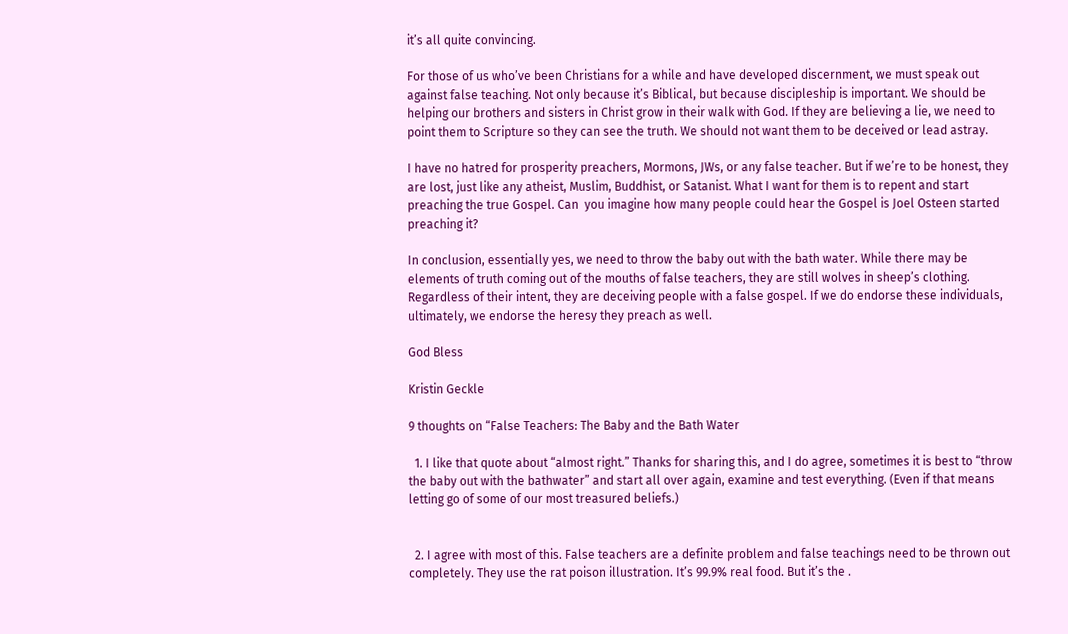it’s all quite convincing.

For those of us who’ve been Christians for a while and have developed discernment, we must speak out against false teaching. Not only because it’s Biblical, but because discipleship is important. We should be helping our brothers and sisters in Christ grow in their walk with God. If they are believing a lie, we need to point them to Scripture so they can see the truth. We should not want them to be deceived or lead astray.

I have no hatred for prosperity preachers, Mormons, JWs, or any false teacher. But if we’re to be honest, they are lost, just like any atheist, Muslim, Buddhist, or Satanist. What I want for them is to repent and start preaching the true Gospel. Can  you imagine how many people could hear the Gospel is Joel Osteen started preaching it?

In conclusion, essentially yes, we need to throw the baby out with the bath water. While there may be elements of truth coming out of the mouths of false teachers, they are still wolves in sheep’s clothing. Regardless of their intent, they are deceiving people with a false gospel. If we do endorse these individuals, ultimately, we endorse the heresy they preach as well.

God Bless

Kristin Geckle

9 thoughts on “False Teachers: The Baby and the Bath Water

  1. I like that quote about “almost right.” Thanks for sharing this, and I do agree, sometimes it is best to “throw the baby out with the bathwater” and start all over again, examine and test everything. (Even if that means letting go of some of our most treasured beliefs.)


  2. I agree with most of this. False teachers are a definite problem and false teachings need to be thrown out completely. They use the rat poison illustration. It’s 99.9% real food. But it’s the .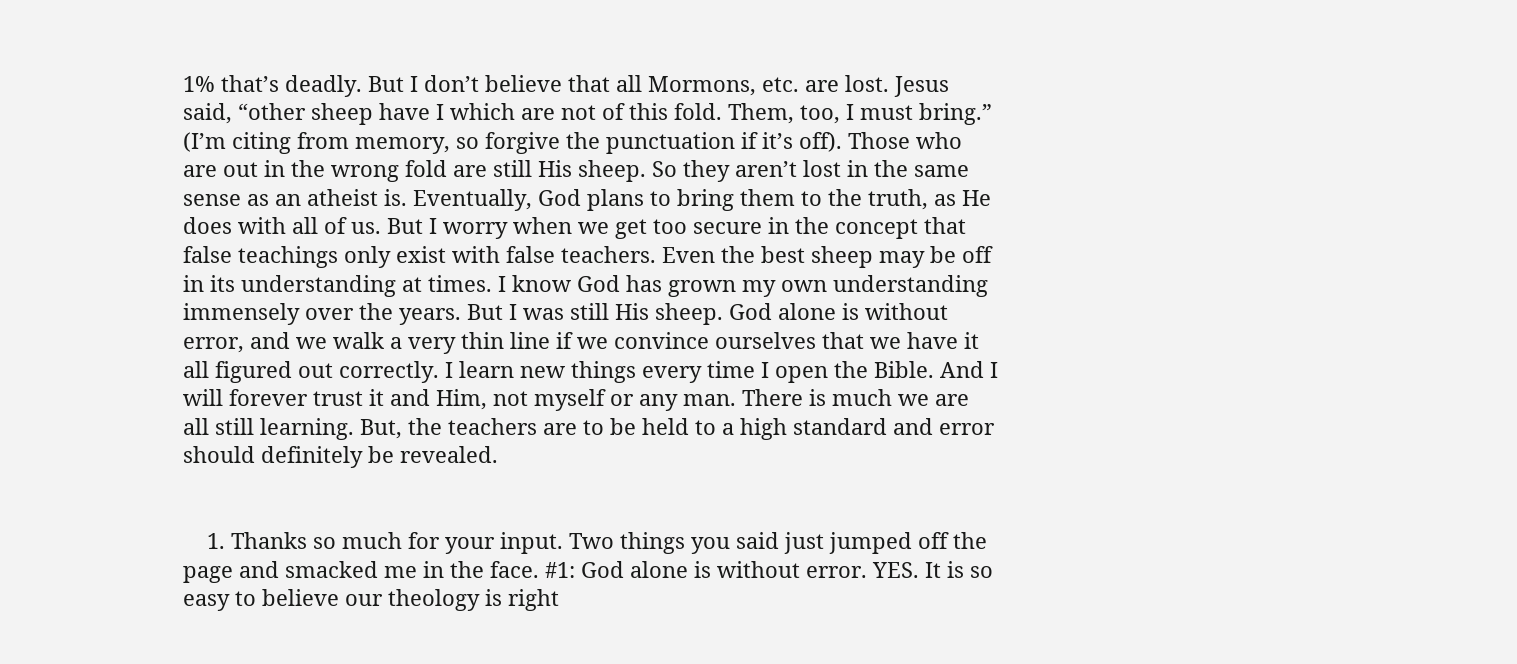1% that’s deadly. But I don’t believe that all Mormons, etc. are lost. Jesus said, “other sheep have I which are not of this fold. Them, too, I must bring.” (I’m citing from memory, so forgive the punctuation if it’s off). Those who are out in the wrong fold are still His sheep. So they aren’t lost in the same sense as an atheist is. Eventually, God plans to bring them to the truth, as He does with all of us. But I worry when we get too secure in the concept that false teachings only exist with false teachers. Even the best sheep may be off in its understanding at times. I know God has grown my own understanding immensely over the years. But I was still His sheep. God alone is without error, and we walk a very thin line if we convince ourselves that we have it all figured out correctly. I learn new things every time I open the Bible. And I will forever trust it and Him, not myself or any man. There is much we are all still learning. But, the teachers are to be held to a high standard and error should definitely be revealed.


    1. Thanks so much for your input. Two things you said just jumped off the page and smacked me in the face. #1: God alone is without error. YES. It is so easy to believe our theology is right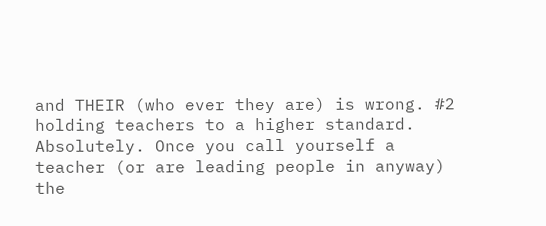and THEIR (who ever they are) is wrong. #2 holding teachers to a higher standard. Absolutely. Once you call yourself a teacher (or are leading people in anyway) the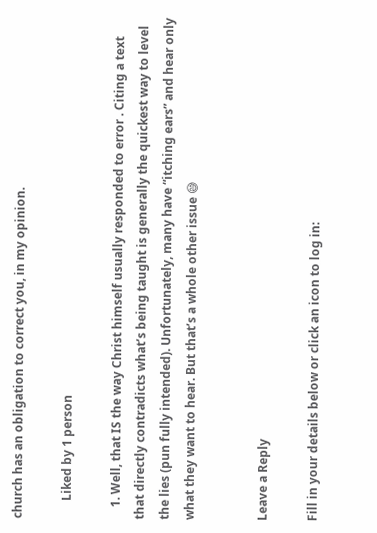church has an obligation to correct you, in my opinion.

      Liked by 1 person

    1. Well, that IS the way Christ himself usually responded to error . Citing a text that directly contradicts what’s being taught is generally the quickest way to level the lies (pun fully intended). Unfortunately, many have “itching ears” and hear only what they want to hear. But that’s a whole other issue 😅


Leave a Reply

Fill in your details below or click an icon to log in: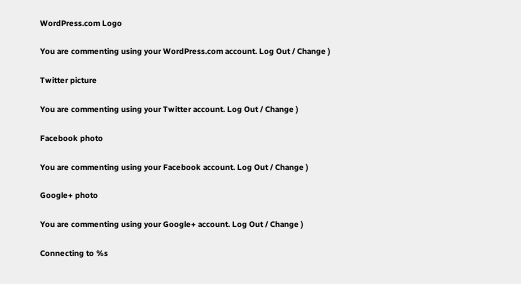WordPress.com Logo

You are commenting using your WordPress.com account. Log Out / Change )

Twitter picture

You are commenting using your Twitter account. Log Out / Change )

Facebook photo

You are commenting using your Facebook account. Log Out / Change )

Google+ photo

You are commenting using your Google+ account. Log Out / Change )

Connecting to %s